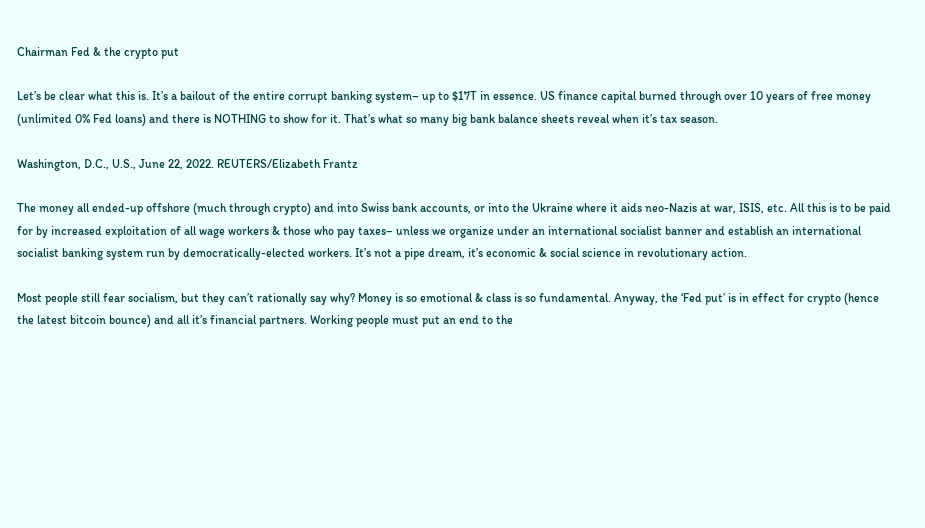Chairman Fed & the crypto put

Let’s be clear what this is. It’s a bailout of the entire corrupt banking system– up to $17T in essence. US finance capital burned through over 10 years of free money (unlimited 0% Fed loans) and there is NOTHING to show for it. That’s what so many big bank balance sheets reveal when it’s tax season.

Washington, D.C., U.S., June 22, 2022. REUTERS/Elizabeth Frantz

The money all ended-up offshore (much through crypto) and into Swiss bank accounts, or into the Ukraine where it aids neo-Nazis at war, ISIS, etc. All this is to be paid for by increased exploitation of all wage workers & those who pay taxes– unless we organize under an international socialist banner and establish an international socialist banking system run by democratically-elected workers. It’s not a pipe dream, it’s economic & social science in revolutionary action.

Most people still fear socialism, but they can’t rationally say why? Money is so emotional & class is so fundamental. Anyway, the ‘Fed put’ is in effect for crypto (hence the latest bitcoin bounce) and all it’s financial partners. Working people must put an end to the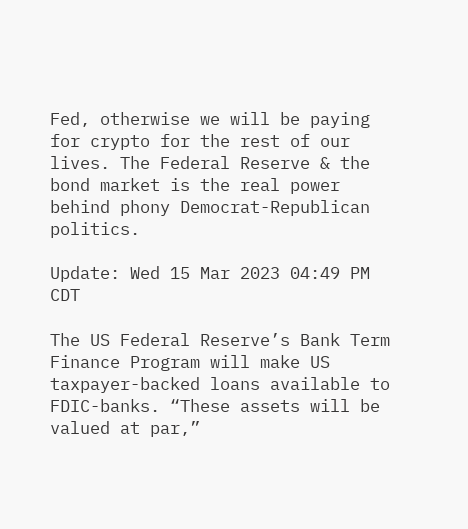Fed, otherwise we will be paying for crypto for the rest of our lives. The Federal Reserve & the bond market is the real power behind phony Democrat-Republican politics.

Update: Wed 15 Mar 2023 04:49 PM CDT

The US Federal Reserve’s Bank Term Finance Program will make US taxpayer-backed loans available to FDIC-banks. “These assets will be valued at par,”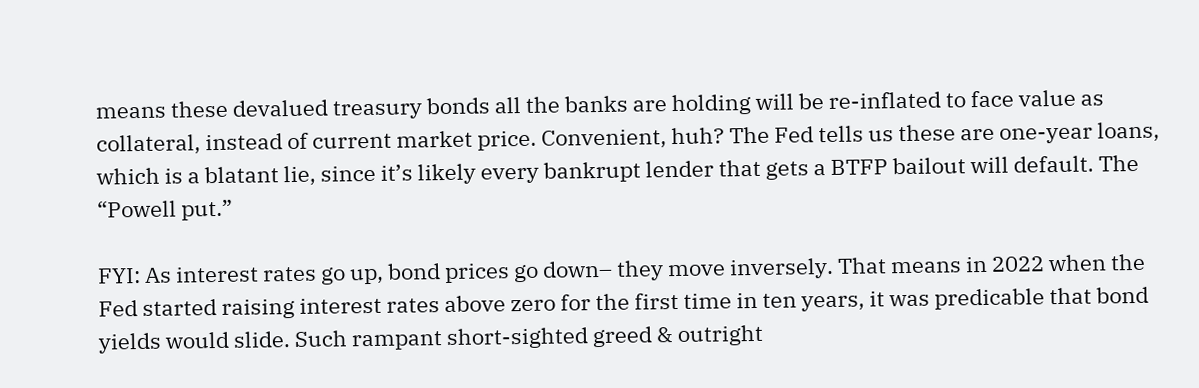means these devalued treasury bonds all the banks are holding will be re-inflated to face value as collateral, instead of current market price. Convenient, huh? The Fed tells us these are one-year loans, which is a blatant lie, since it’s likely every bankrupt lender that gets a BTFP bailout will default. The “Powell put.”

FYI: As interest rates go up, bond prices go down– they move inversely. That means in 2022 when the Fed started raising interest rates above zero for the first time in ten years, it was predicable that bond yields would slide. Such rampant short-sighted greed & outright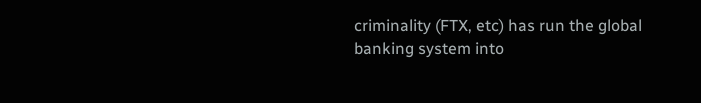criminality (FTX, etc) has run the global banking system into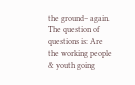the ground– again. The question of questions is: Are the working people & youth going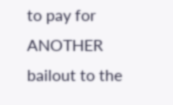to pay for ANOTHER bailout to the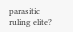parasitic ruling elite?